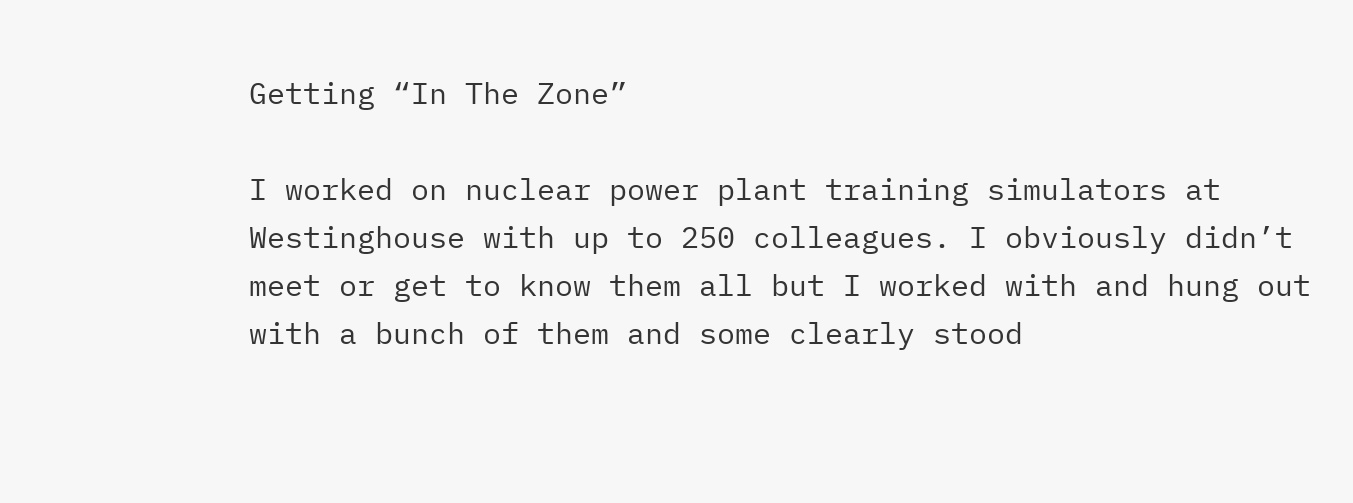Getting “In The Zone”

I worked on nuclear power plant training simulators at Westinghouse with up to 250 colleagues. I obviously didn’t meet or get to know them all but I worked with and hung out with a bunch of them and some clearly stood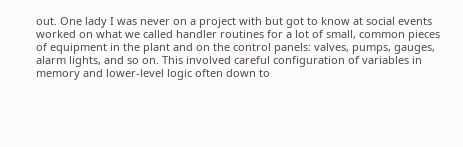out. One lady I was never on a project with but got to know at social events worked on what we called handler routines for a lot of small, common pieces of equipment in the plant and on the control panels: valves, pumps, gauges, alarm lights, and so on. This involved careful configuration of variables in memory and lower-level logic often down to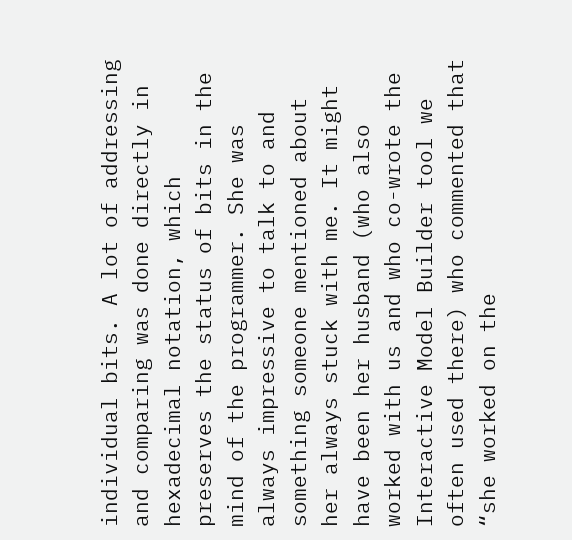individual bits. A lot of addressing and comparing was done directly in hexadecimal notation, which preserves the status of bits in the mind of the programmer. She was always impressive to talk to and something someone mentioned about her always stuck with me. It might have been her husband (who also worked with us and who co-wrote the Interactive Model Builder tool we often used there) who commented that “she worked on the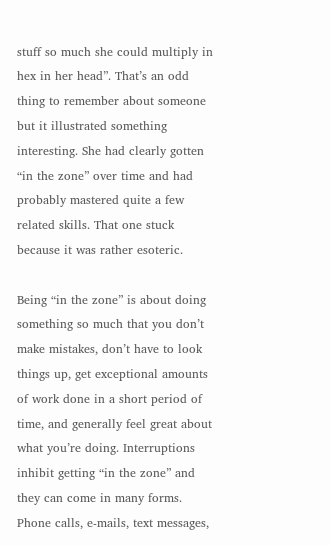stuff so much she could multiply in hex in her head”. That’s an odd thing to remember about someone but it illustrated something interesting. She had clearly gotten “in the zone” over time and had probably mastered quite a few related skills. That one stuck because it was rather esoteric.

Being “in the zone” is about doing something so much that you don’t make mistakes, don’t have to look things up, get exceptional amounts of work done in a short period of time, and generally feel great about what you’re doing. Interruptions inhibit getting “in the zone” and they can come in many forms. Phone calls, e-mails, text messages,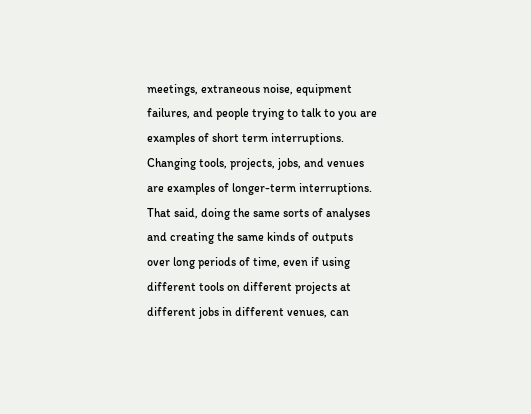meetings, extraneous noise, equipment failures, and people trying to talk to you are examples of short term interruptions. Changing tools, projects, jobs, and venues are examples of longer-term interruptions. That said, doing the same sorts of analyses and creating the same kinds of outputs over long periods of time, even if using different tools on different projects at different jobs in different venues, can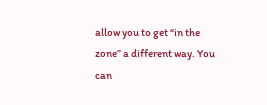allow you to get “in the zone” a different way. You can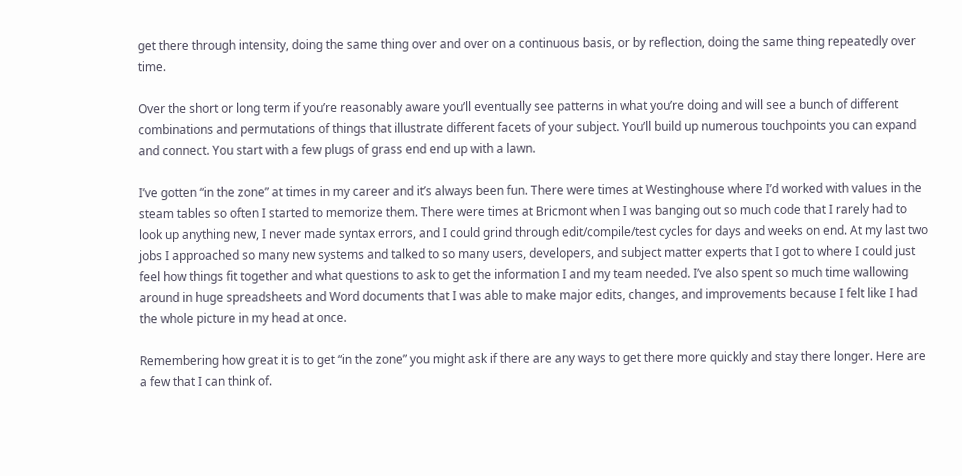get there through intensity, doing the same thing over and over on a continuous basis, or by reflection, doing the same thing repeatedly over time.

Over the short or long term if you’re reasonably aware you’ll eventually see patterns in what you’re doing and will see a bunch of different combinations and permutations of things that illustrate different facets of your subject. You’ll build up numerous touchpoints you can expand and connect. You start with a few plugs of grass end end up with a lawn.

I’ve gotten “in the zone” at times in my career and it’s always been fun. There were times at Westinghouse where I’d worked with values in the steam tables so often I started to memorize them. There were times at Bricmont when I was banging out so much code that I rarely had to look up anything new, I never made syntax errors, and I could grind through edit/compile/test cycles for days and weeks on end. At my last two jobs I approached so many new systems and talked to so many users, developers, and subject matter experts that I got to where I could just feel how things fit together and what questions to ask to get the information I and my team needed. I’ve also spent so much time wallowing around in huge spreadsheets and Word documents that I was able to make major edits, changes, and improvements because I felt like I had the whole picture in my head at once.

Remembering how great it is to get “in the zone” you might ask if there are any ways to get there more quickly and stay there longer. Here are a few that I can think of.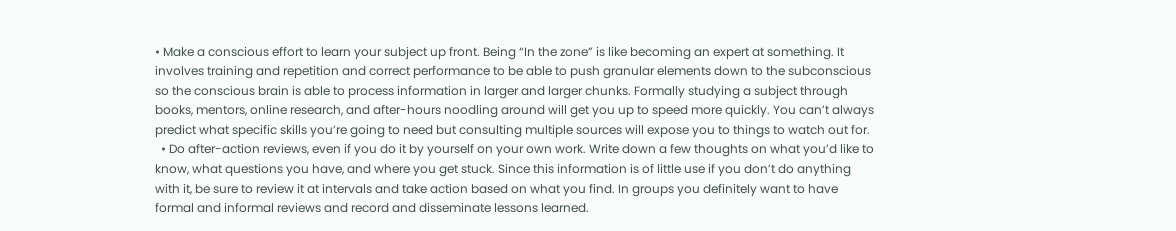• Make a conscious effort to learn your subject up front. Being “In the zone” is like becoming an expert at something. It involves training and repetition and correct performance to be able to push granular elements down to the subconscious so the conscious brain is able to process information in larger and larger chunks. Formally studying a subject through books, mentors, online research, and after-hours noodling around will get you up to speed more quickly. You can’t always predict what specific skills you’re going to need but consulting multiple sources will expose you to things to watch out for.
  • Do after-action reviews, even if you do it by yourself on your own work. Write down a few thoughts on what you’d like to know, what questions you have, and where you get stuck. Since this information is of little use if you don’t do anything with it, be sure to review it at intervals and take action based on what you find. In groups you definitely want to have formal and informal reviews and record and disseminate lessons learned.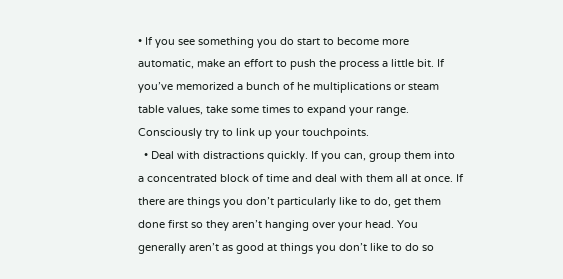• If you see something you do start to become more automatic, make an effort to push the process a little bit. If you’ve memorized a bunch of he multiplications or steam table values, take some times to expand your range. Consciously try to link up your touchpoints.
  • Deal with distractions quickly. If you can, group them into a concentrated block of time and deal with them all at once. If there are things you don’t particularly like to do, get them done first so they aren’t hanging over your head. You generally aren’t as good at things you don’t like to do so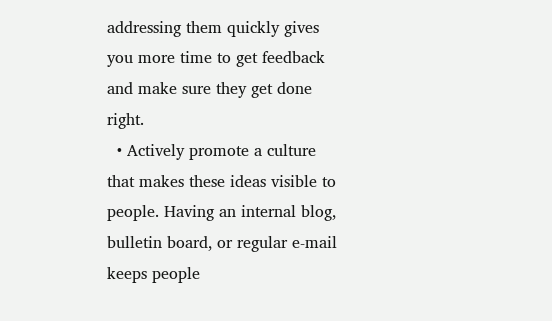addressing them quickly gives you more time to get feedback and make sure they get done right.
  • Actively promote a culture that makes these ideas visible to people. Having an internal blog, bulletin board, or regular e-mail keeps people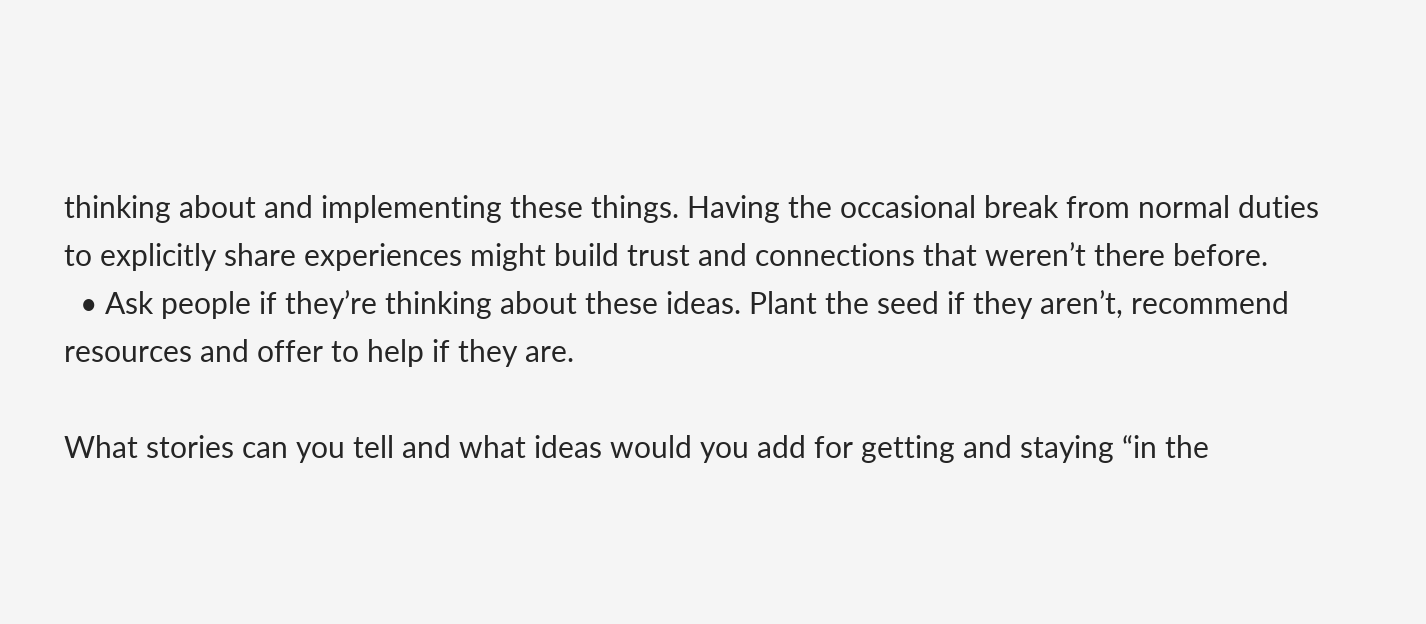thinking about and implementing these things. Having the occasional break from normal duties to explicitly share experiences might build trust and connections that weren’t there before.
  • Ask people if they’re thinking about these ideas. Plant the seed if they aren’t, recommend resources and offer to help if they are.

What stories can you tell and what ideas would you add for getting and staying “in the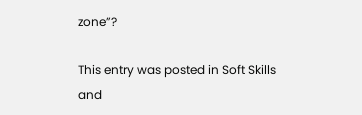zone”?

This entry was posted in Soft Skills and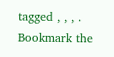tagged , , , . Bookmark the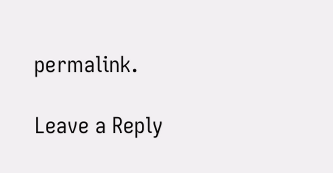permalink.

Leave a Reply